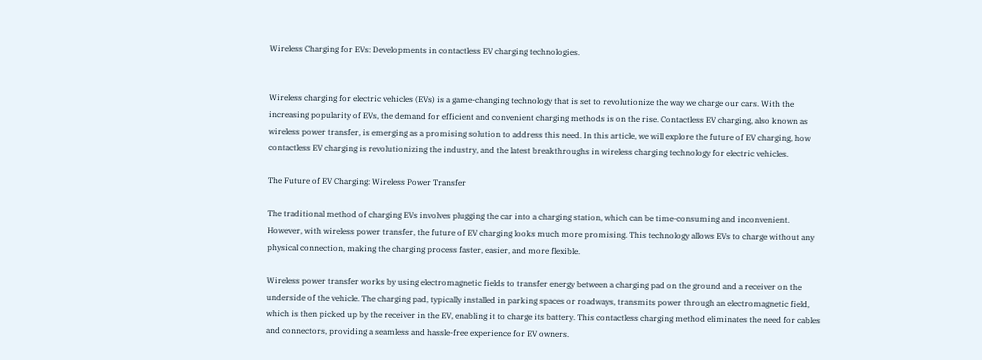Wireless Charging for EVs: Developments in contactless EV charging technologies.


Wireless charging for electric vehicles (EVs) is a game-changing technology that is set to revolutionize the way we charge our cars. With the increasing popularity of EVs, the demand for efficient and convenient charging methods is on the rise. Contactless EV charging, also known as wireless power transfer, is emerging as a promising solution to address this need. In this article, we will explore the future of EV charging, how contactless EV charging is revolutionizing the industry, and the latest breakthroughs in wireless charging technology for electric vehicles.

The Future of EV Charging: Wireless Power Transfer

The traditional method of charging EVs involves plugging the car into a charging station, which can be time-consuming and inconvenient. However, with wireless power transfer, the future of EV charging looks much more promising. This technology allows EVs to charge without any physical connection, making the charging process faster, easier, and more flexible.

Wireless power transfer works by using electromagnetic fields to transfer energy between a charging pad on the ground and a receiver on the underside of the vehicle. The charging pad, typically installed in parking spaces or roadways, transmits power through an electromagnetic field, which is then picked up by the receiver in the EV, enabling it to charge its battery. This contactless charging method eliminates the need for cables and connectors, providing a seamless and hassle-free experience for EV owners.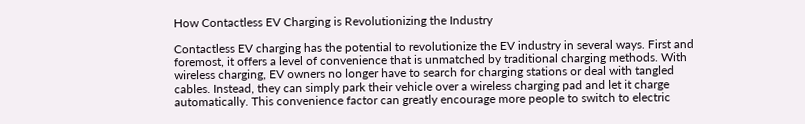How Contactless EV Charging is Revolutionizing the Industry

Contactless EV charging has the potential to revolutionize the EV industry in several ways. First and foremost, it offers a level of convenience that is unmatched by traditional charging methods. With wireless charging, EV owners no longer have to search for charging stations or deal with tangled cables. Instead, they can simply park their vehicle over a wireless charging pad and let it charge automatically. This convenience factor can greatly encourage more people to switch to electric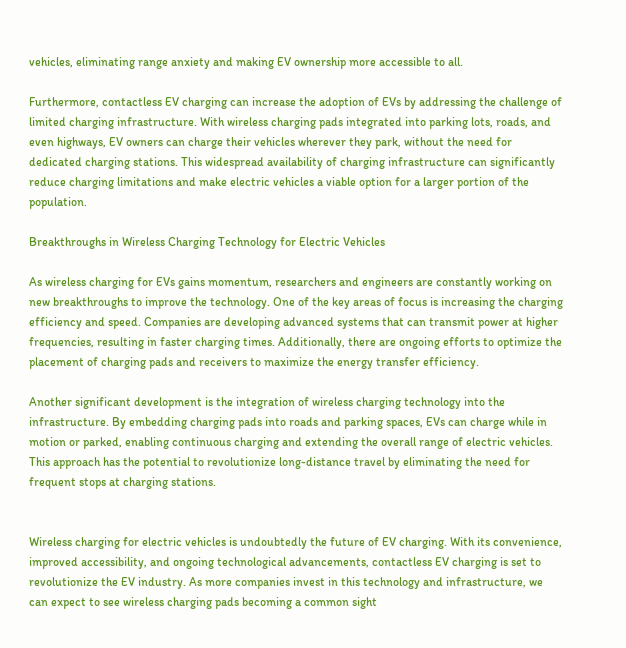vehicles, eliminating range anxiety and making EV ownership more accessible to all.

Furthermore, contactless EV charging can increase the adoption of EVs by addressing the challenge of limited charging infrastructure. With wireless charging pads integrated into parking lots, roads, and even highways, EV owners can charge their vehicles wherever they park, without the need for dedicated charging stations. This widespread availability of charging infrastructure can significantly reduce charging limitations and make electric vehicles a viable option for a larger portion of the population.

Breakthroughs in Wireless Charging Technology for Electric Vehicles

As wireless charging for EVs gains momentum, researchers and engineers are constantly working on new breakthroughs to improve the technology. One of the key areas of focus is increasing the charging efficiency and speed. Companies are developing advanced systems that can transmit power at higher frequencies, resulting in faster charging times. Additionally, there are ongoing efforts to optimize the placement of charging pads and receivers to maximize the energy transfer efficiency.

Another significant development is the integration of wireless charging technology into the infrastructure. By embedding charging pads into roads and parking spaces, EVs can charge while in motion or parked, enabling continuous charging and extending the overall range of electric vehicles. This approach has the potential to revolutionize long-distance travel by eliminating the need for frequent stops at charging stations.


Wireless charging for electric vehicles is undoubtedly the future of EV charging. With its convenience, improved accessibility, and ongoing technological advancements, contactless EV charging is set to revolutionize the EV industry. As more companies invest in this technology and infrastructure, we can expect to see wireless charging pads becoming a common sight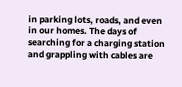in parking lots, roads, and even in our homes. The days of searching for a charging station and grappling with cables are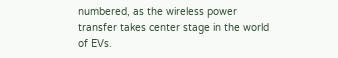numbered, as the wireless power transfer takes center stage in the world of EVs.